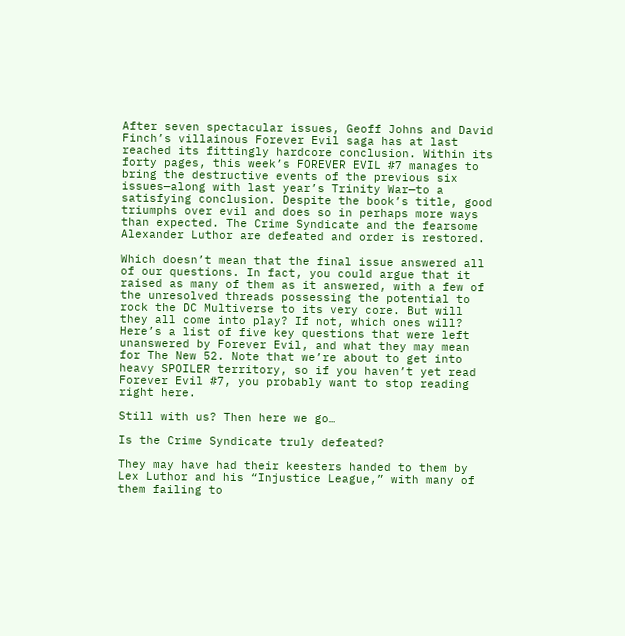After seven spectacular issues, Geoff Johns and David Finch’s villainous Forever Evil saga has at last reached its fittingly hardcore conclusion. Within its forty pages, this week’s FOREVER EVIL #7 manages to bring the destructive events of the previous six issues—along with last year’s Trinity War—to a satisfying conclusion. Despite the book’s title, good triumphs over evil and does so in perhaps more ways than expected. The Crime Syndicate and the fearsome Alexander Luthor are defeated and order is restored.

Which doesn’t mean that the final issue answered all of our questions. In fact, you could argue that it raised as many of them as it answered, with a few of the unresolved threads possessing the potential to rock the DC Multiverse to its very core. But will they all come into play? If not, which ones will? Here’s a list of five key questions that were left unanswered by Forever Evil, and what they may mean for The New 52. Note that we’re about to get into heavy SPOILER territory, so if you haven’t yet read Forever Evil #7, you probably want to stop reading right here.

Still with us? Then here we go…

Is the Crime Syndicate truly defeated?

They may have had their keesters handed to them by Lex Luthor and his “Injustice League,” with many of them failing to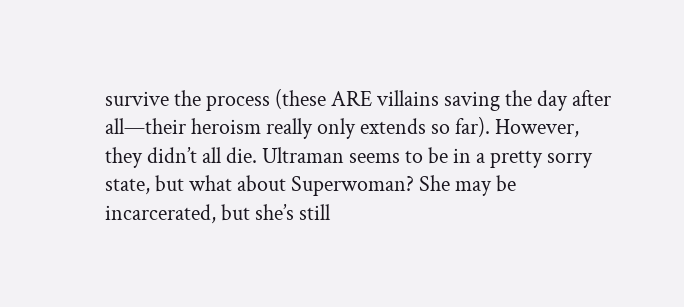survive the process (these ARE villains saving the day after all—their heroism really only extends so far). However, they didn’t all die. Ultraman seems to be in a pretty sorry state, but what about Superwoman? She may be incarcerated, but she’s still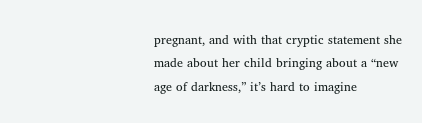pregnant, and with that cryptic statement she made about her child bringing about a “new age of darkness,” it’s hard to imagine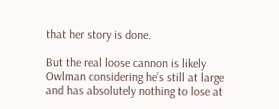that her story is done.

But the real loose cannon is likely Owlman considering he’s still at large and has absolutely nothing to lose at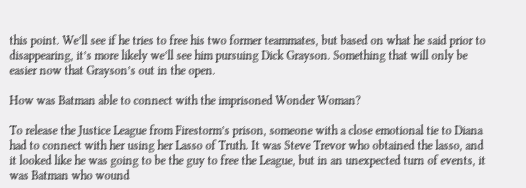this point. We’ll see if he tries to free his two former teammates, but based on what he said prior to disappearing, it’s more likely we’ll see him pursuing Dick Grayson. Something that will only be easier now that Grayson’s out in the open.

How was Batman able to connect with the imprisoned Wonder Woman?

To release the Justice League from Firestorm’s prison, someone with a close emotional tie to Diana had to connect with her using her Lasso of Truth. It was Steve Trevor who obtained the lasso, and it looked like he was going to be the guy to free the League, but in an unexpected turn of events, it was Batman who wound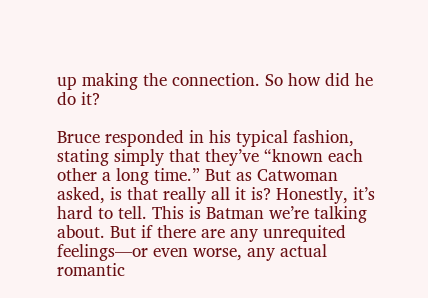up making the connection. So how did he do it?

Bruce responded in his typical fashion, stating simply that they’ve “known each other a long time.” But as Catwoman asked, is that really all it is? Honestly, it’s hard to tell. This is Batman we’re talking about. But if there are any unrequited feelings—or even worse, any actual romantic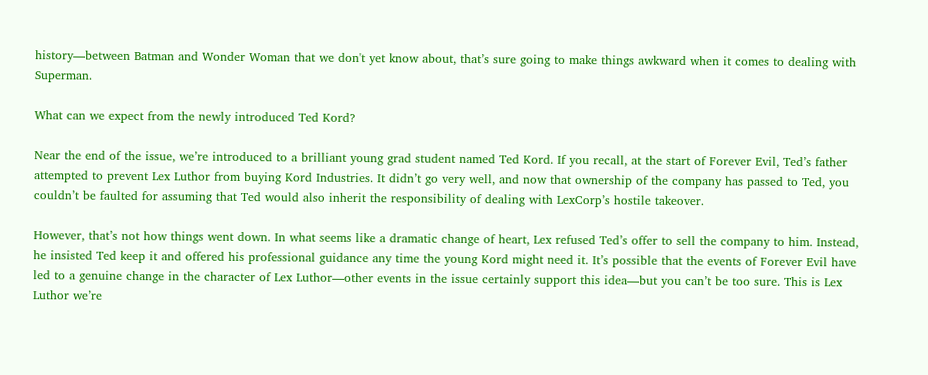history—between Batman and Wonder Woman that we don't yet know about, that’s sure going to make things awkward when it comes to dealing with Superman.

What can we expect from the newly introduced Ted Kord?

Near the end of the issue, we’re introduced to a brilliant young grad student named Ted Kord. If you recall, at the start of Forever Evil, Ted’s father attempted to prevent Lex Luthor from buying Kord Industries. It didn’t go very well, and now that ownership of the company has passed to Ted, you couldn’t be faulted for assuming that Ted would also inherit the responsibility of dealing with LexCorp’s hostile takeover.

However, that’s not how things went down. In what seems like a dramatic change of heart, Lex refused Ted’s offer to sell the company to him. Instead, he insisted Ted keep it and offered his professional guidance any time the young Kord might need it. It’s possible that the events of Forever Evil have led to a genuine change in the character of Lex Luthor—other events in the issue certainly support this idea—but you can’t be too sure. This is Lex Luthor we’re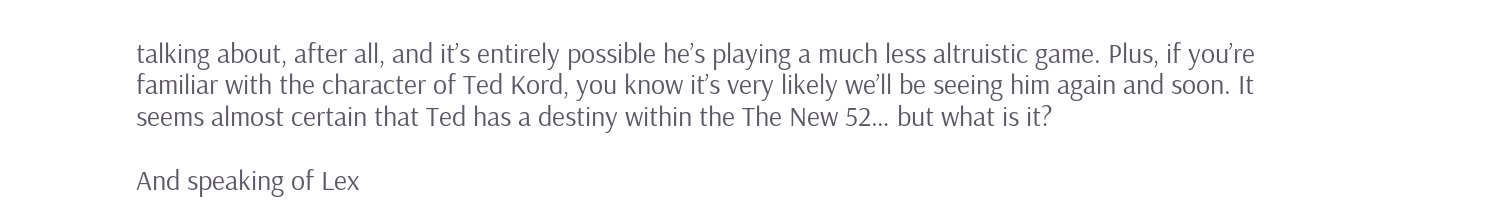talking about, after all, and it’s entirely possible he’s playing a much less altruistic game. Plus, if you’re familiar with the character of Ted Kord, you know it’s very likely we’ll be seeing him again and soon. It seems almost certain that Ted has a destiny within the The New 52… but what is it?

And speaking of Lex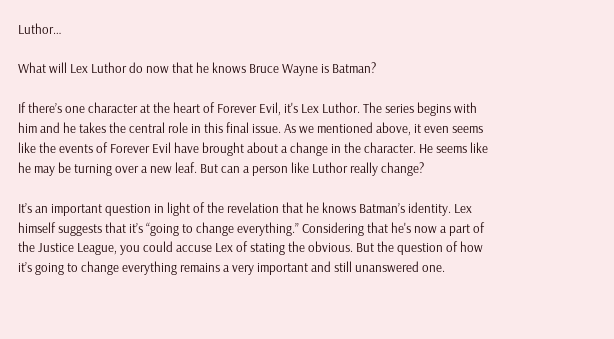Luthor…

What will Lex Luthor do now that he knows Bruce Wayne is Batman?

If there’s one character at the heart of Forever Evil, it's Lex Luthor. The series begins with him and he takes the central role in this final issue. As we mentioned above, it even seems like the events of Forever Evil have brought about a change in the character. He seems like he may be turning over a new leaf. But can a person like Luthor really change?

It’s an important question in light of the revelation that he knows Batman’s identity. Lex himself suggests that it’s “going to change everything.” Considering that he's now a part of the Justice League, you could accuse Lex of stating the obvious. But the question of how it’s going to change everything remains a very important and still unanswered one.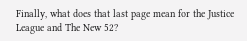Finally, what does that last page mean for the Justice League and The New 52?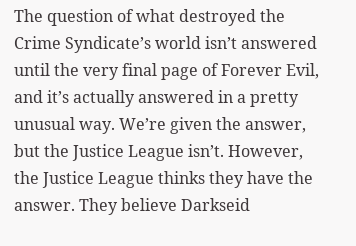The question of what destroyed the Crime Syndicate’s world isn’t answered until the very final page of Forever Evil, and it’s actually answered in a pretty unusual way. We’re given the answer, but the Justice League isn’t. However, the Justice League thinks they have the answer. They believe Darkseid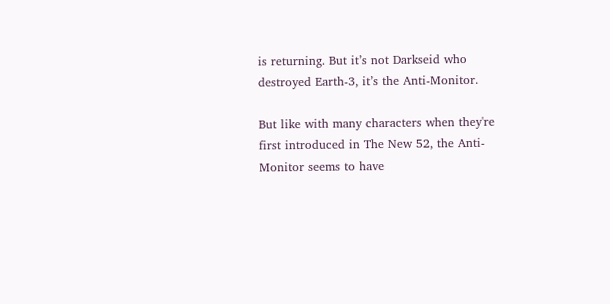is returning. But it’s not Darkseid who destroyed Earth-3, it’s the Anti-Monitor.

But like with many characters when they're first introduced in The New 52, the Anti-Monitor seems to have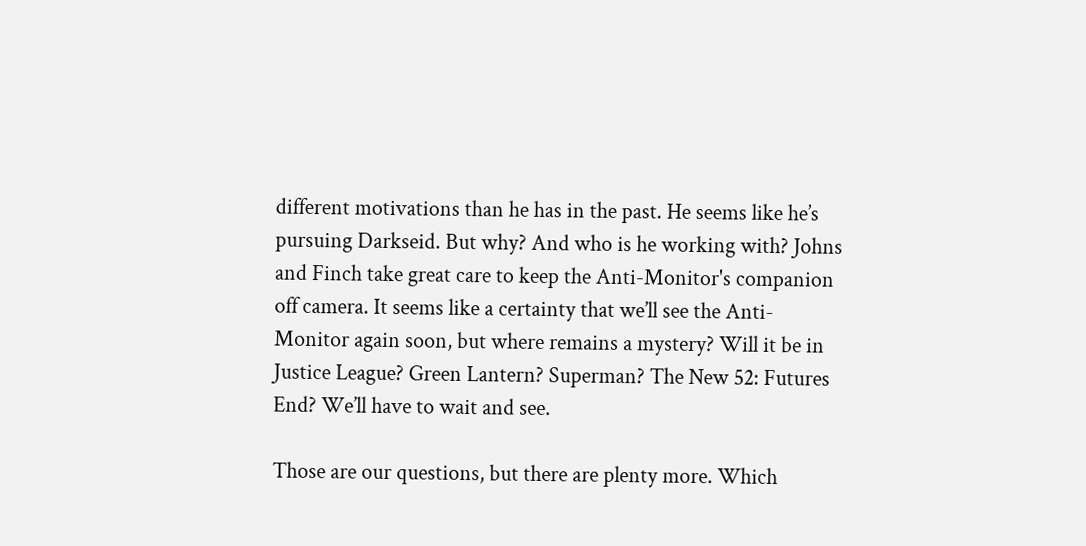different motivations than he has in the past. He seems like he’s pursuing Darkseid. But why? And who is he working with? Johns and Finch take great care to keep the Anti-Monitor's companion off camera. It seems like a certainty that we’ll see the Anti-Monitor again soon, but where remains a mystery? Will it be in Justice League? Green Lantern? Superman? The New 52: Futures End? We’ll have to wait and see.

Those are our questions, but there are plenty more. Which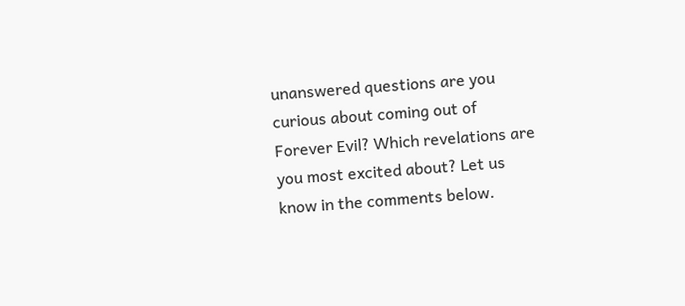unanswered questions are you curious about coming out of Forever Evil? Which revelations are you most excited about? Let us know in the comments below.